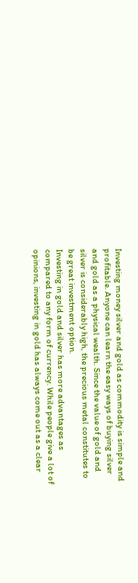Investing money silver and gold as commodity is simple and profitable. Anyone can learn the easy ways of buying silver and gold as a physical wealth. Since the value of gold and silver is considerably high, the precious metal constitutes to be great investment option.
Investing in gold and silver has more advantages as compared to any form of currency. While people give a lot of opinions, investing in gold has always come out as a clear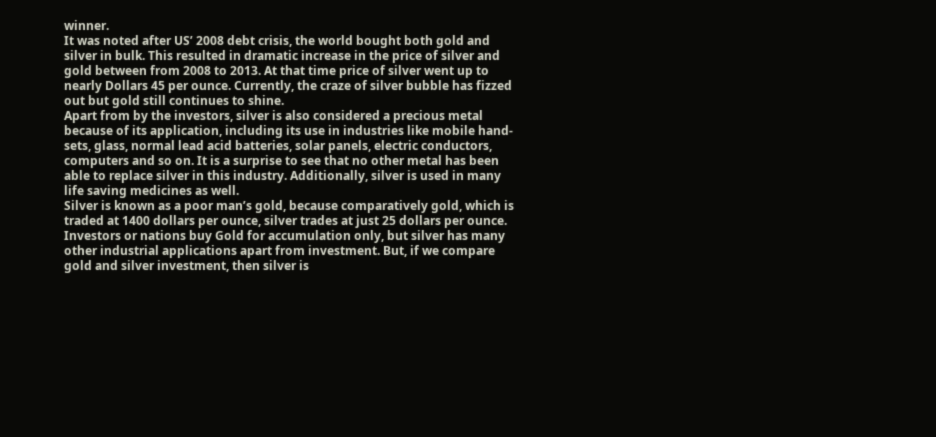winner.
It was noted after US’ 2008 debt crisis, the world bought both gold and silver in bulk. This resulted in dramatic increase in the price of silver and gold between from 2008 to 2013. At that time price of silver went up to nearly Dollars 45 per ounce. Currently, the craze of silver bubble has fizzed out but gold still continues to shine.
Apart from by the investors, silver is also considered a precious metal because of its application, including its use in industries like mobile hand-sets, glass, normal lead acid batteries, solar panels, electric conductors, computers and so on. It is a surprise to see that no other metal has been able to replace silver in this industry. Additionally, silver is used in many life saving medicines as well.
Silver is known as a poor man’s gold, because comparatively gold, which is traded at 1400 dollars per ounce, silver trades at just 25 dollars per ounce.
Investors or nations buy Gold for accumulation only, but silver has many other industrial applications apart from investment. But, if we compare gold and silver investment, then silver is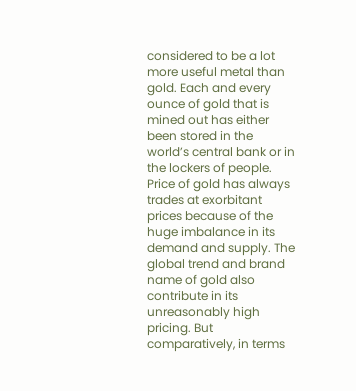considered to be a lot more useful metal than gold. Each and every ounce of gold that is mined out has either been stored in the world’s central bank or in the lockers of people.
Price of gold has always trades at exorbitant prices because of the huge imbalance in its demand and supply. The global trend and brand name of gold also contribute in its unreasonably high pricing. But comparatively, in terms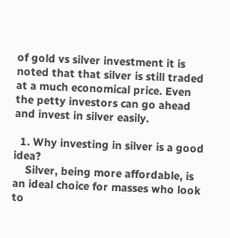of gold vs silver investment it is noted that that silver is still traded at a much economical price. Even the petty investors can go ahead and invest in silver easily.

  1. Why investing in silver is a good idea?
    Silver, being more affordable, is an ideal choice for masses who look to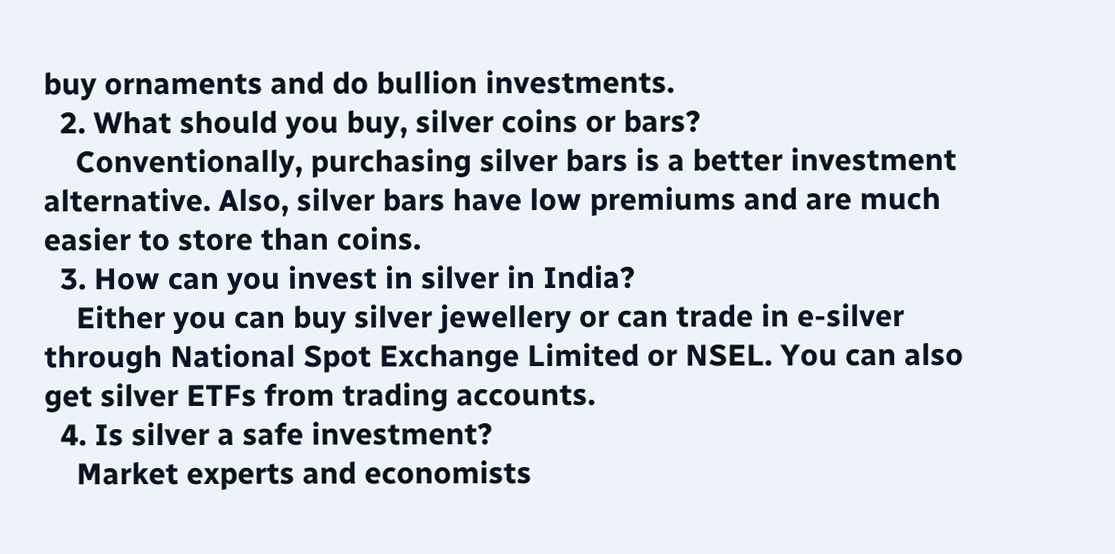buy ornaments and do bullion investments.
  2. What should you buy, silver coins or bars?
    Conventionally, purchasing silver bars is a better investment alternative. Also, silver bars have low premiums and are much easier to store than coins.
  3. How can you invest in silver in India?
    Either you can buy silver jewellery or can trade in e-silver through National Spot Exchange Limited or NSEL. You can also get silver ETFs from trading accounts.
  4. Is silver a safe investment?
    Market experts and economists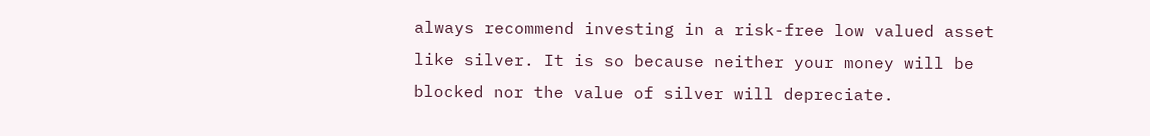always recommend investing in a risk-free low valued asset like silver. It is so because neither your money will be blocked nor the value of silver will depreciate.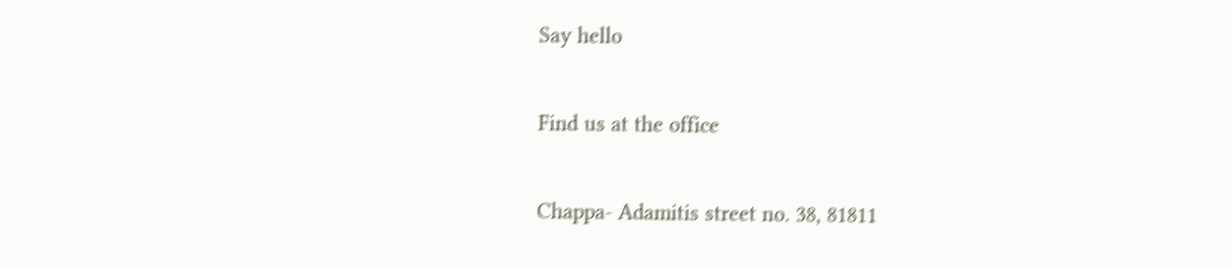Say hello

Find us at the office

Chappa- Adamitis street no. 38, 81811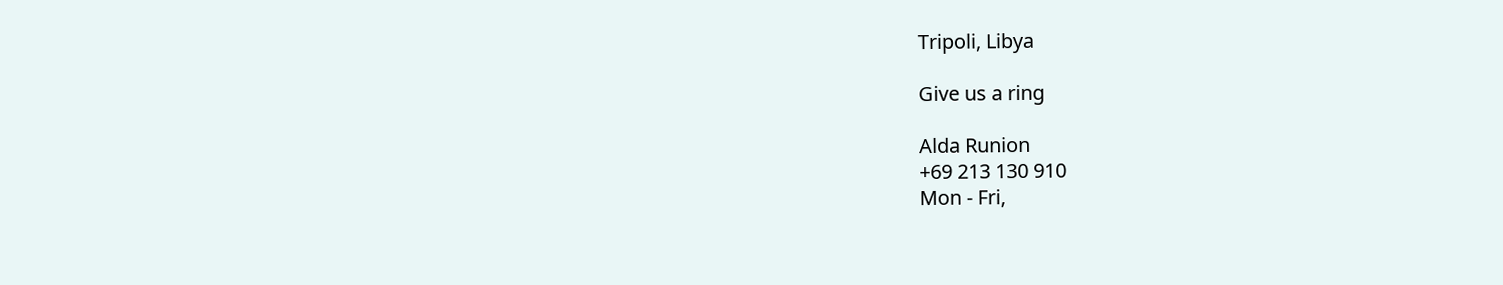Tripoli, Libya

Give us a ring

Alda Runion
+69 213 130 910
Mon - Fri,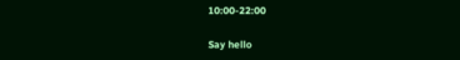10:00-22:00

Say hello